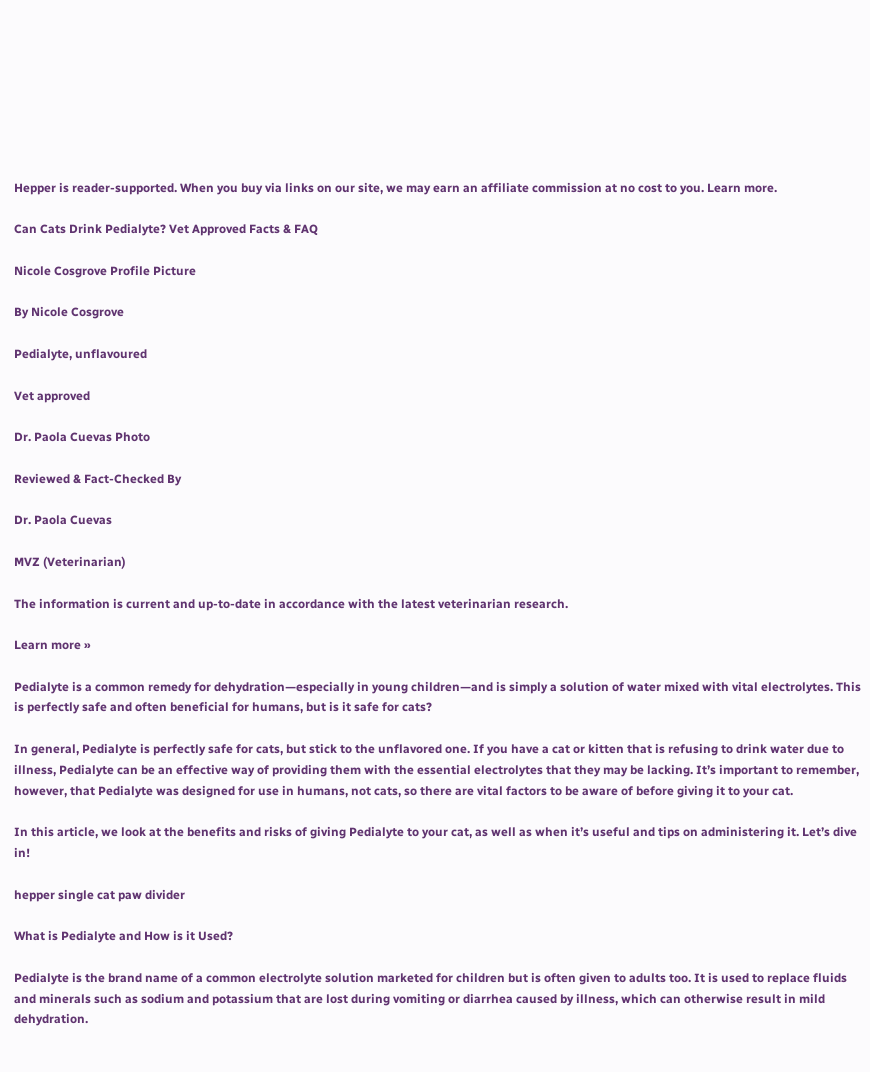Hepper is reader-supported. When you buy via links on our site, we may earn an affiliate commission at no cost to you. Learn more.

Can Cats Drink Pedialyte? Vet Approved Facts & FAQ

Nicole Cosgrove Profile Picture

By Nicole Cosgrove

Pedialyte, unflavoured

Vet approved

Dr. Paola Cuevas Photo

Reviewed & Fact-Checked By

Dr. Paola Cuevas

MVZ (Veterinarian)

The information is current and up-to-date in accordance with the latest veterinarian research.

Learn more »

Pedialyte is a common remedy for dehydration—especially in young children—and is simply a solution of water mixed with vital electrolytes. This is perfectly safe and often beneficial for humans, but is it safe for cats?

In general, Pedialyte is perfectly safe for cats, but stick to the unflavored one. If you have a cat or kitten that is refusing to drink water due to illness, Pedialyte can be an effective way of providing them with the essential electrolytes that they may be lacking. It’s important to remember, however, that Pedialyte was designed for use in humans, not cats, so there are vital factors to be aware of before giving it to your cat.

In this article, we look at the benefits and risks of giving Pedialyte to your cat, as well as when it’s useful and tips on administering it. Let’s dive in!

hepper single cat paw divider

What is Pedialyte and How is it Used?

Pedialyte is the brand name of a common electrolyte solution marketed for children but is often given to adults too. It is used to replace fluids and minerals such as sodium and potassium that are lost during vomiting or diarrhea caused by illness, which can otherwise result in mild dehydration.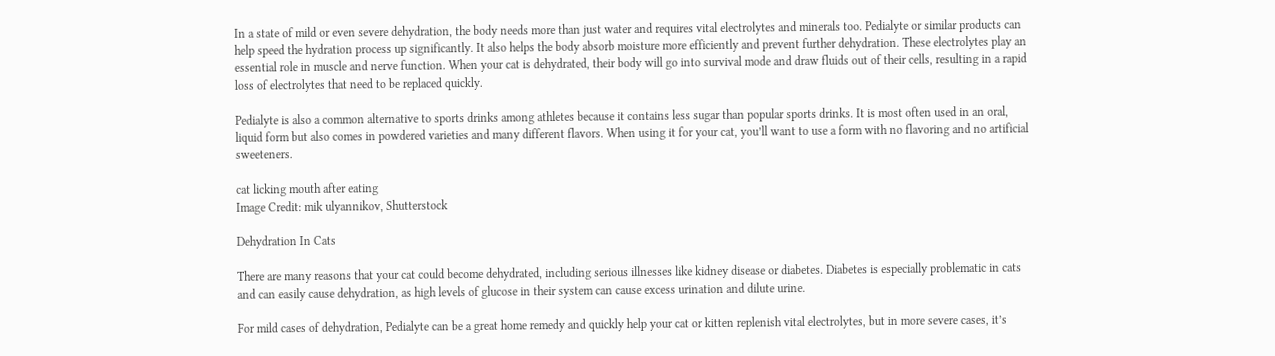In a state of mild or even severe dehydration, the body needs more than just water and requires vital electrolytes and minerals too. Pedialyte or similar products can help speed the hydration process up significantly. It also helps the body absorb moisture more efficiently and prevent further dehydration. These electrolytes play an essential role in muscle and nerve function. When your cat is dehydrated, their body will go into survival mode and draw fluids out of their cells, resulting in a rapid loss of electrolytes that need to be replaced quickly.

Pedialyte is also a common alternative to sports drinks among athletes because it contains less sugar than popular sports drinks. It is most often used in an oral, liquid form but also comes in powdered varieties and many different flavors. When using it for your cat, you’ll want to use a form with no flavoring and no artificial sweeteners.

cat licking mouth after eating
Image Credit: mik ulyannikov, Shutterstock

Dehydration In Cats

There are many reasons that your cat could become dehydrated, including serious illnesses like kidney disease or diabetes. Diabetes is especially problematic in cats and can easily cause dehydration, as high levels of glucose in their system can cause excess urination and dilute urine.

For mild cases of dehydration, Pedialyte can be a great home remedy and quickly help your cat or kitten replenish vital electrolytes, but in more severe cases, it’s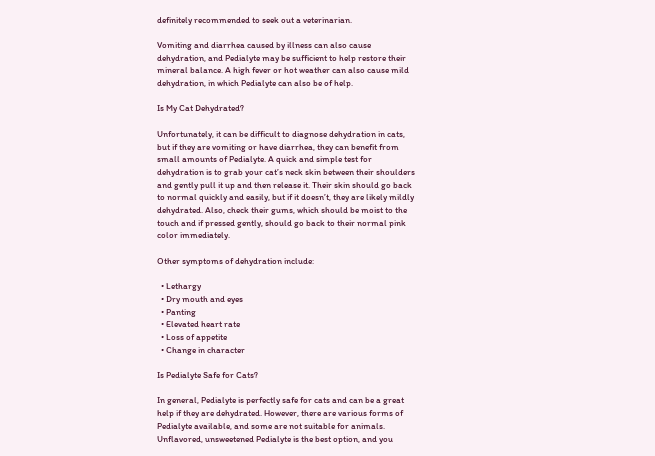definitely recommended to seek out a veterinarian.

Vomiting and diarrhea caused by illness can also cause dehydration, and Pedialyte may be sufficient to help restore their mineral balance. A high fever or hot weather can also cause mild dehydration, in which Pedialyte can also be of help.

Is My Cat Dehydrated?

Unfortunately, it can be difficult to diagnose dehydration in cats, but if they are vomiting or have diarrhea, they can benefit from small amounts of Pedialyte. A quick and simple test for dehydration is to grab your cat’s neck skin between their shoulders and gently pull it up and then release it. Their skin should go back to normal quickly and easily, but if it doesn’t, they are likely mildly dehydrated. Also, check their gums, which should be moist to the touch and if pressed gently, should go back to their normal pink color immediately.

Other symptoms of dehydration include:

  • Lethargy
  • Dry mouth and eyes
  • Panting
  • Elevated heart rate
  • Loss of appetite
  • Change in character

Is Pedialyte Safe for Cats?

In general, Pedialyte is perfectly safe for cats and can be a great help if they are dehydrated. However, there are various forms of Pedialyte available, and some are not suitable for animals. Unflavored, unsweetened Pedialyte is the best option, and you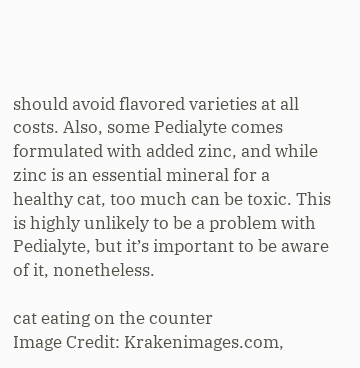should avoid flavored varieties at all costs. Also, some Pedialyte comes formulated with added zinc, and while zinc is an essential mineral for a healthy cat, too much can be toxic. This is highly unlikely to be a problem with Pedialyte, but it’s important to be aware of it, nonetheless.

cat eating on the counter
Image Credit: Krakenimages.com,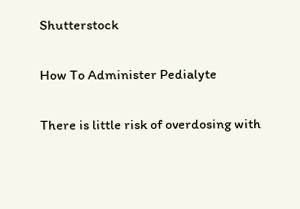Shutterstock

How To Administer Pedialyte

There is little risk of overdosing with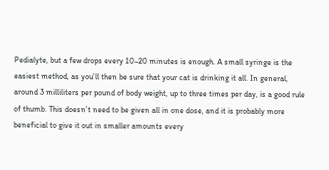Pedialyte, but a few drops every 10–20 minutes is enough. A small syringe is the easiest method, as you’ll then be sure that your cat is drinking it all. In general, around 3 milliliters per pound of body weight, up to three times per day, is a good rule of thumb. This doesn’t need to be given all in one dose, and it is probably more beneficial to give it out in smaller amounts every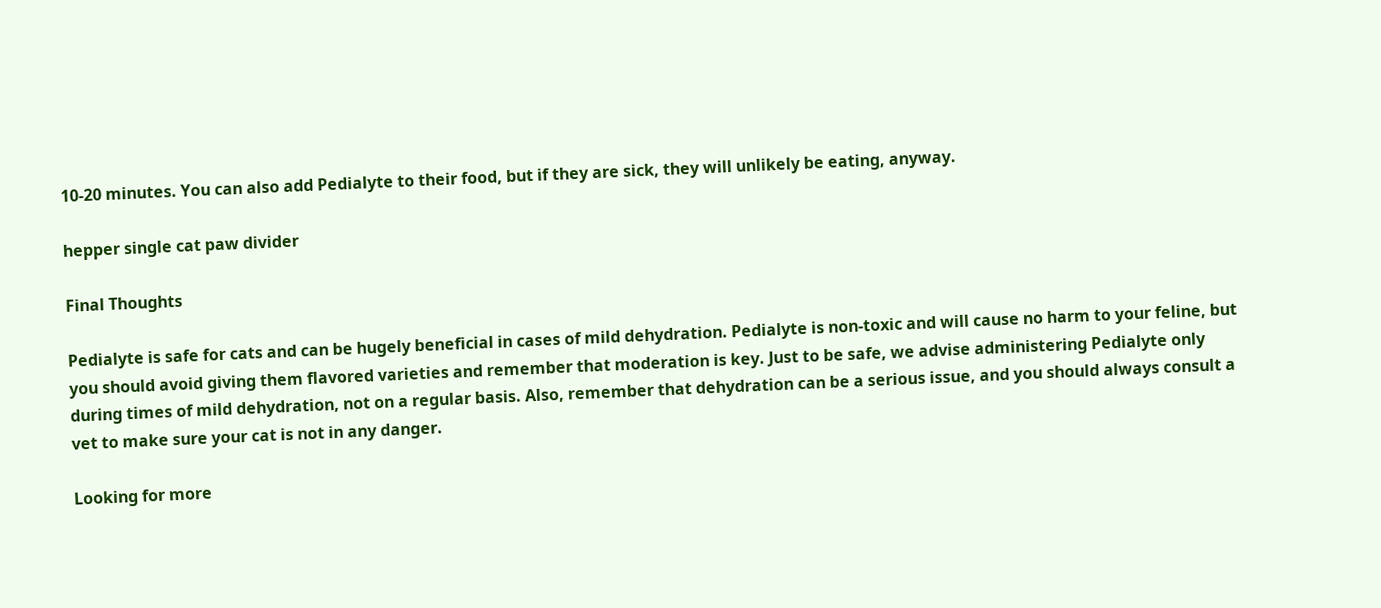10-20 minutes. You can also add Pedialyte to their food, but if they are sick, they will unlikely be eating, anyway.

hepper single cat paw divider

Final Thoughts

Pedialyte is safe for cats and can be hugely beneficial in cases of mild dehydration. Pedialyte is non-toxic and will cause no harm to your feline, but you should avoid giving them flavored varieties and remember that moderation is key. Just to be safe, we advise administering Pedialyte only during times of mild dehydration, not on a regular basis. Also, remember that dehydration can be a serious issue, and you should always consult a vet to make sure your cat is not in any danger.

Looking for more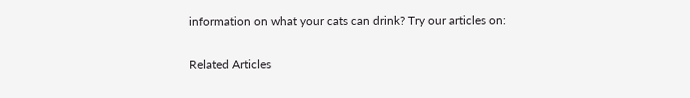information on what your cats can drink? Try our articles on:

Related Articles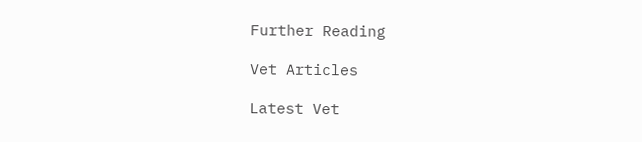Further Reading

Vet Articles

Latest Vet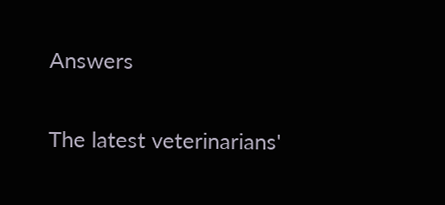Answers

The latest veterinarians'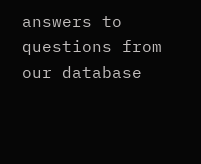answers to questions from our database